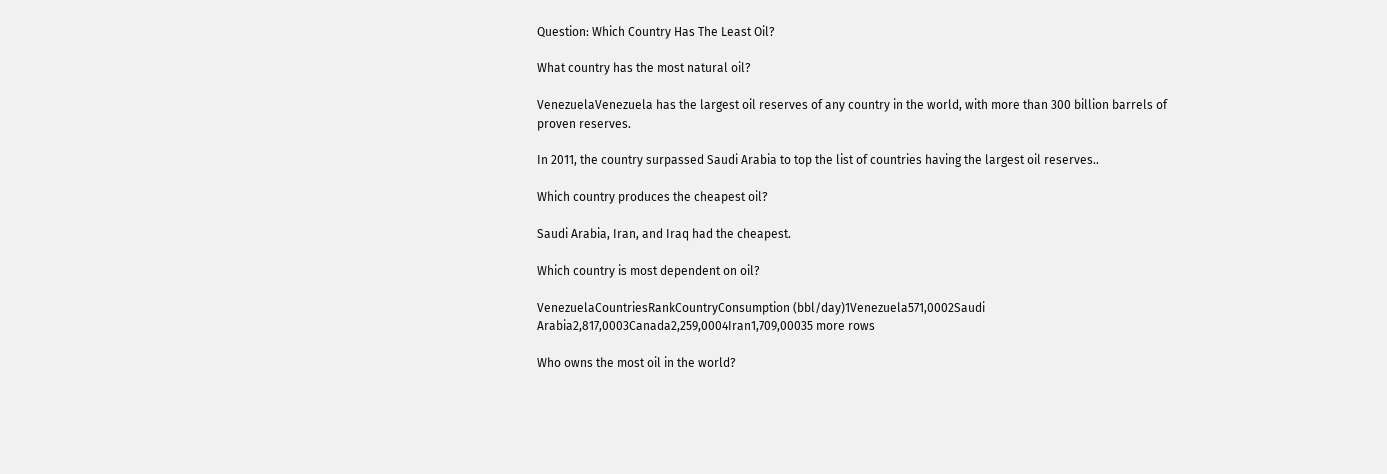Question: Which Country Has The Least Oil?

What country has the most natural oil?

VenezuelaVenezuela has the largest oil reserves of any country in the world, with more than 300 billion barrels of proven reserves.

In 2011, the country surpassed Saudi Arabia to top the list of countries having the largest oil reserves..

Which country produces the cheapest oil?

Saudi Arabia, Iran, and Iraq had the cheapest.

Which country is most dependent on oil?

VenezuelaCountriesRankCountryConsumption (bbl/day)1Venezuela571,0002Saudi Arabia2,817,0003Canada2,259,0004Iran1,709,00035 more rows

Who owns the most oil in the world?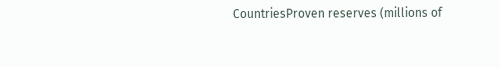CountriesProven reserves (millions of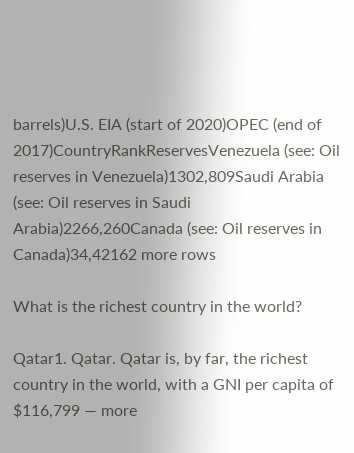barrels)U.S. EIA (start of 2020)OPEC (end of 2017)CountryRankReservesVenezuela (see: Oil reserves in Venezuela)1302,809Saudi Arabia (see: Oil reserves in Saudi Arabia)2266,260Canada (see: Oil reserves in Canada)34,42162 more rows

What is the richest country in the world?

Qatar1. Qatar. Qatar is, by far, the richest country in the world, with a GNI per capita of $116,799 — more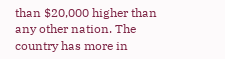than $20,000 higher than any other nation. The country has more in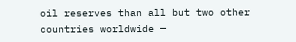oil reserves than all but two other countries worldwide —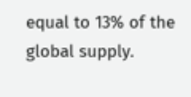equal to 13% of the global supply.